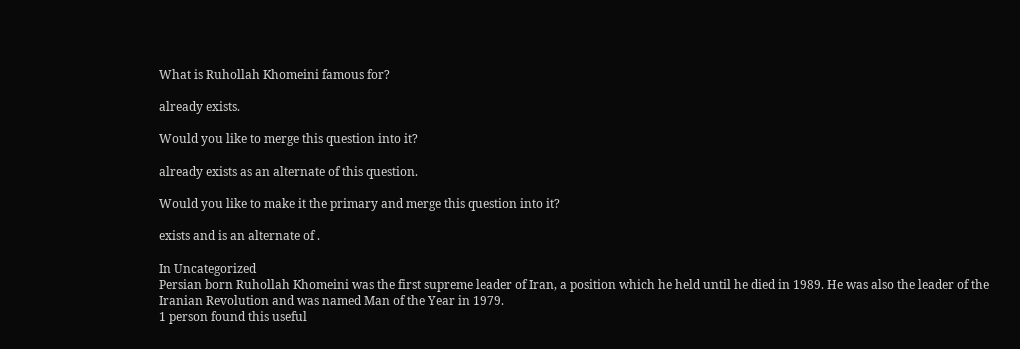What is Ruhollah Khomeini famous for?

already exists.

Would you like to merge this question into it?

already exists as an alternate of this question.

Would you like to make it the primary and merge this question into it?

exists and is an alternate of .

In Uncategorized
Persian born Ruhollah Khomeini was the first supreme leader of Iran, a position which he held until he died in 1989. He was also the leader of the Iranian Revolution and was named Man of the Year in 1979.
1 person found this useful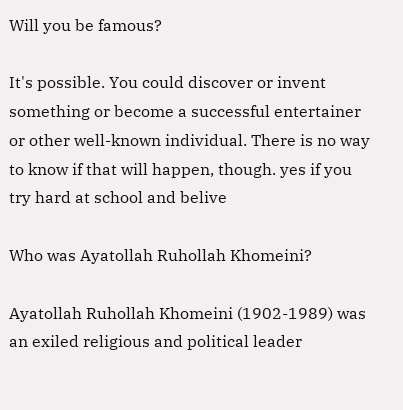Will you be famous?

It's possible. You could discover or invent something or become a successful entertainer or other well-known individual. There is no way to know if that will happen, though. yes if you try hard at school and belive

Who was Ayatollah Ruhollah Khomeini?

Ayatollah Ruhollah Khomeini (1902-1989) was an exiled religious and political leader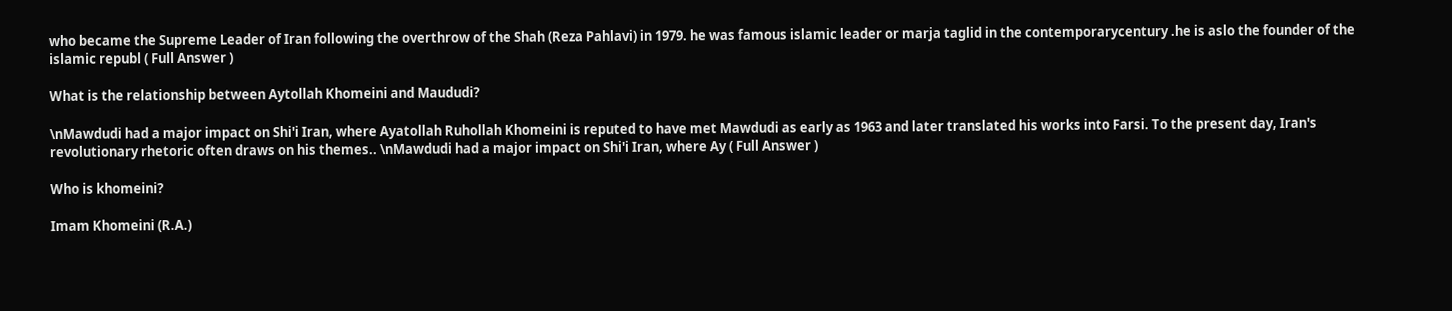who became the Supreme Leader of Iran following the overthrow of the Shah (Reza Pahlavi) in 1979. he was famous islamic leader or marja taglid in the contemporarycentury .he is aslo the founder of the islamic republ ( Full Answer )

What is the relationship between Aytollah Khomeini and Maududi?

\nMawdudi had a major impact on Shi'i Iran, where Ayatollah Ruhollah Khomeini is reputed to have met Mawdudi as early as 1963 and later translated his works into Farsi. To the present day, Iran's revolutionary rhetoric often draws on his themes.. \nMawdudi had a major impact on Shi'i Iran, where Ay ( Full Answer )

Who is khomeini?

Imam Khomeini (R.A.)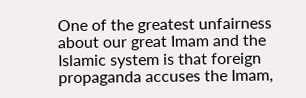One of the greatest unfairness about our great Imam and the Islamic system is that foreign propaganda accuses the Imam,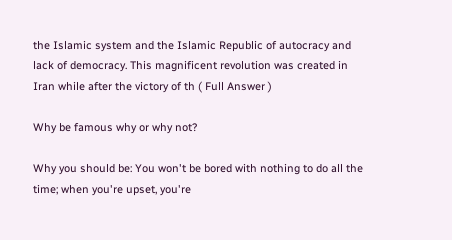the Islamic system and the Islamic Republic of autocracy and lack of democracy. This magnificent revolution was created in Iran while after the victory of th ( Full Answer )

Why be famous why or why not?

Why you should be: You won't be bored with nothing to do all the time; when you're upset, you're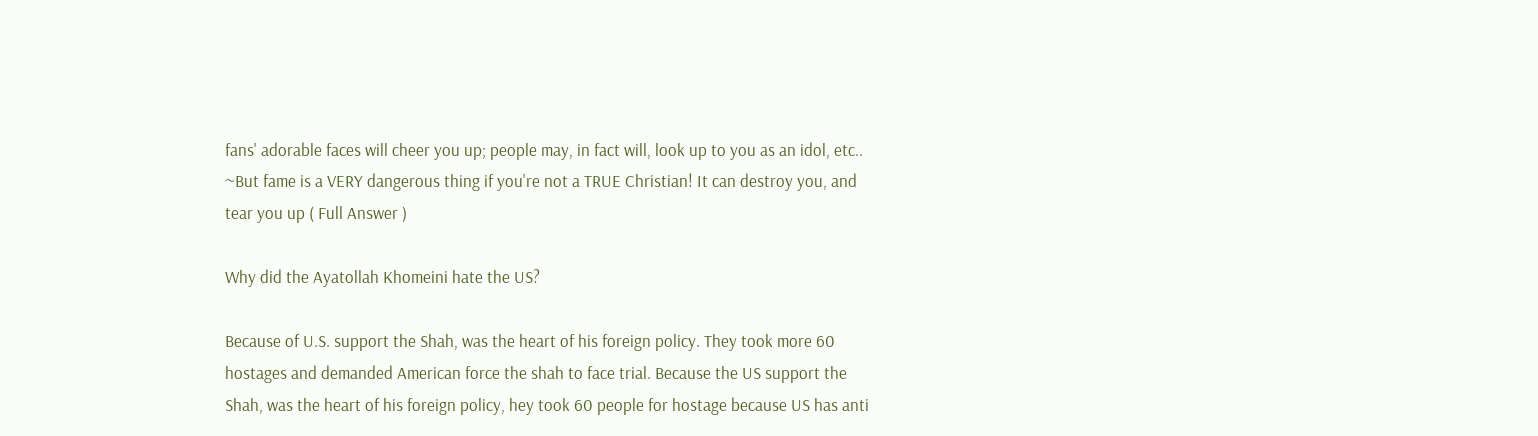fans' adorable faces will cheer you up; people may, in fact will, look up to you as an idol, etc.. ~But fame is a VERY dangerous thing if you're not a TRUE Christian! It can destroy you, and tear you up ( Full Answer )

Why did the Ayatollah Khomeini hate the US?

Because of U.S. support the Shah, was the heart of his foreign policy. They took more 60 hostages and demanded American force the shah to face trial. Because the US support the Shah, was the heart of his foreign policy, hey took 60 people for hostage because US has anti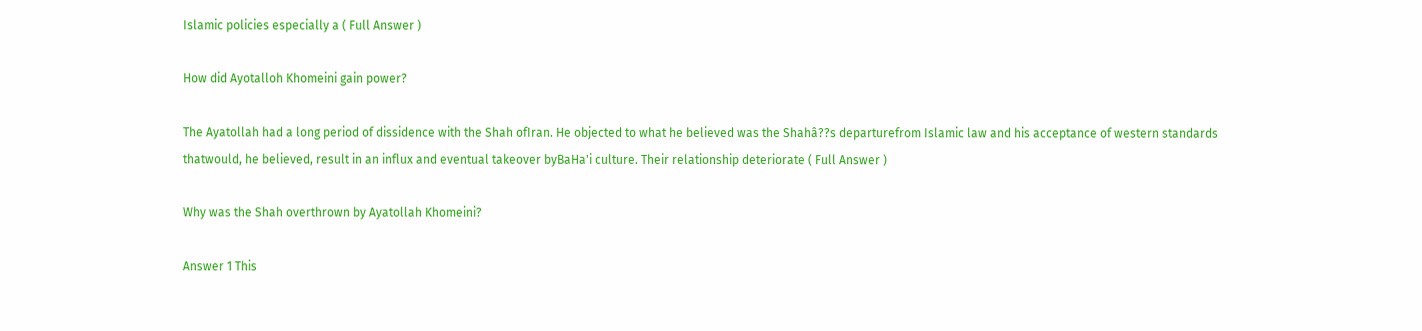Islamic policies especially a ( Full Answer )

How did Ayotalloh Khomeini gain power?

The Ayatollah had a long period of dissidence with the Shah ofIran. He objected to what he believed was the Shahâ??s departurefrom Islamic law and his acceptance of western standards thatwould, he believed, result in an influx and eventual takeover byBaHa'i culture. Their relationship deteriorate ( Full Answer )

Why was the Shah overthrown by Ayatollah Khomeini?

Answer 1 This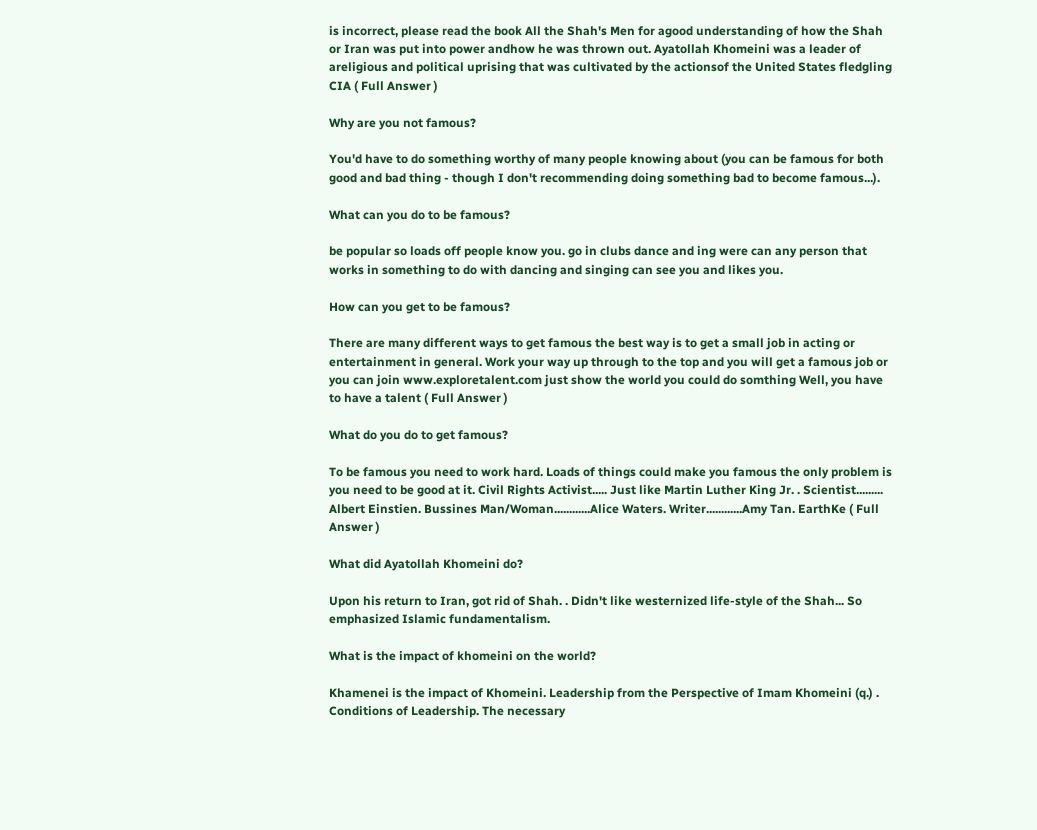is incorrect, please read the book All the Shah's Men for agood understanding of how the Shah or Iran was put into power andhow he was thrown out. Ayatollah Khomeini was a leader of areligious and political uprising that was cultivated by the actionsof the United States fledgling CIA ( Full Answer )

Why are you not famous?

You'd have to do something worthy of many people knowing about (you can be famous for both good and bad thing - though I don't recommending doing something bad to become famous...).

What can you do to be famous?

be popular so loads off people know you. go in clubs dance and ing were can any person that works in something to do with dancing and singing can see you and likes you.

How can you get to be famous?

There are many different ways to get famous the best way is to get a small job in acting or entertainment in general. Work your way up through to the top and you will get a famous job or you can join www.exploretalent.com just show the world you could do somthing Well, you have to have a talent ( Full Answer )

What do you do to get famous?

To be famous you need to work hard. Loads of things could make you famous the only problem is you need to be good at it. Civil Rights Activist..... Just like Martin Luther King Jr. . Scientist......... Albert Einstien. Bussines Man/Woman............Alice Waters. Writer............Amy Tan. EarthKe ( Full Answer )

What did Ayatollah Khomeini do?

Upon his return to Iran, got rid of Shah. . Didn't like westernized life-style of the Shah... So emphasized Islamic fundamentalism.

What is the impact of khomeini on the world?

Khamenei is the impact of Khomeini. Leadership from the Perspective of Imam Khomeini (q.) . Conditions of Leadership. The necessary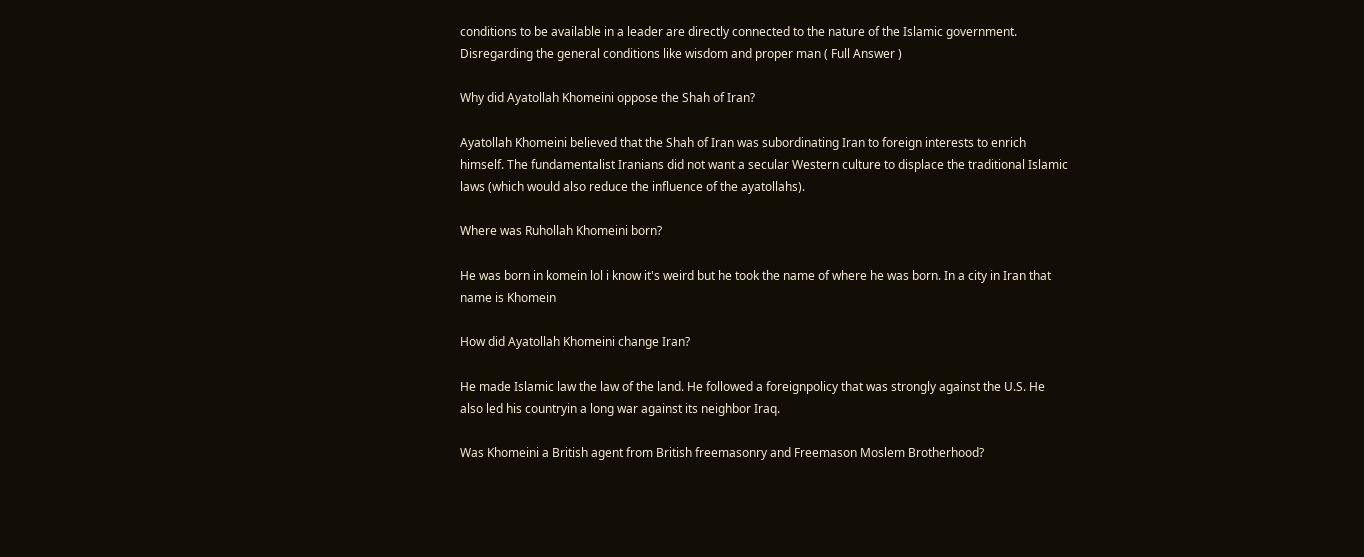conditions to be available in a leader are directly connected to the nature of the Islamic government. Disregarding the general conditions like wisdom and proper man ( Full Answer )

Why did Ayatollah Khomeini oppose the Shah of Iran?

Ayatollah Khomeini believed that the Shah of Iran was subordinating Iran to foreign interests to enrich himself. The fundamentalist Iranians did not want a secular Western culture to displace the traditional Islamic laws (which would also reduce the influence of the ayatollahs).

Where was Ruhollah Khomeini born?

He was born in komein lol i know it's weird but he took the name of where he was born. In a city in Iran that name is Khomein

How did Ayatollah Khomeini change Iran?

He made Islamic law the law of the land. He followed a foreignpolicy that was strongly against the U.S. He also led his countryin a long war against its neighbor Iraq.

Was Khomeini a British agent from British freemasonry and Freemason Moslem Brotherhood?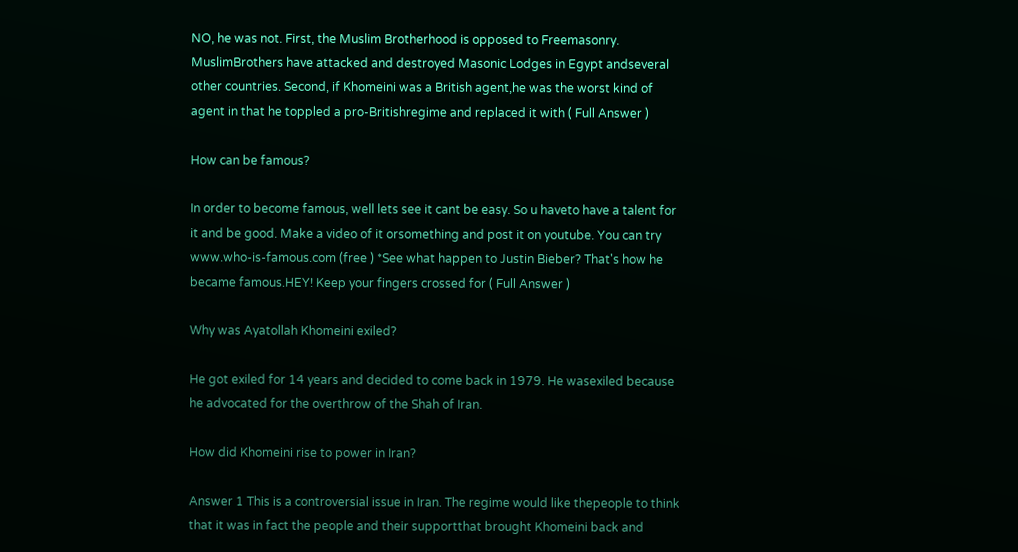NO, he was not. First, the Muslim Brotherhood is opposed to Freemasonry. MuslimBrothers have attacked and destroyed Masonic Lodges in Egypt andseveral other countries. Second, if Khomeini was a British agent,he was the worst kind of agent in that he toppled a pro-Britishregime and replaced it with ( Full Answer )

How can be famous?

In order to become famous, well lets see it cant be easy. So u haveto have a talent for it and be good. Make a video of it orsomething and post it on youtube. You can try www.who-is-famous.com (free ) *See what happen to Justin Bieber? That's how he became famous.HEY! Keep your fingers crossed for ( Full Answer )

Why was Ayatollah Khomeini exiled?

He got exiled for 14 years and decided to come back in 1979. He wasexiled because he advocated for the overthrow of the Shah of Iran.

How did Khomeini rise to power in Iran?

Answer 1 This is a controversial issue in Iran. The regime would like thepeople to think that it was in fact the people and their supportthat brought Khomeini back and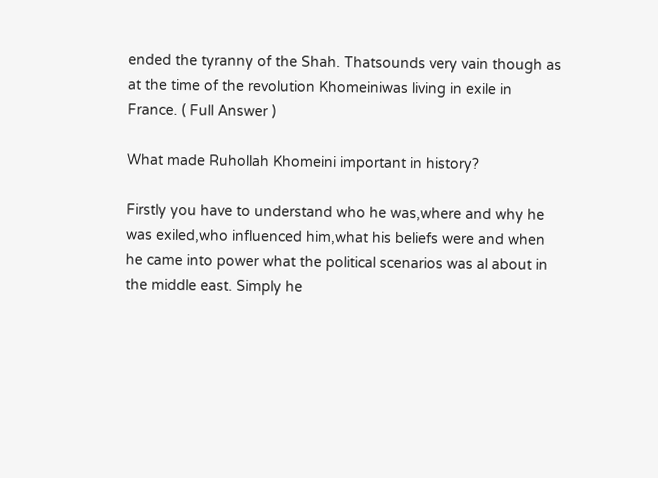ended the tyranny of the Shah. Thatsounds very vain though as at the time of the revolution Khomeiniwas living in exile in France. ( Full Answer )

What made Ruhollah Khomeini important in history?

Firstly you have to understand who he was,where and why he was exiled,who influenced him,what his beliefs were and when he came into power what the political scenarios was al about in the middle east. Simply he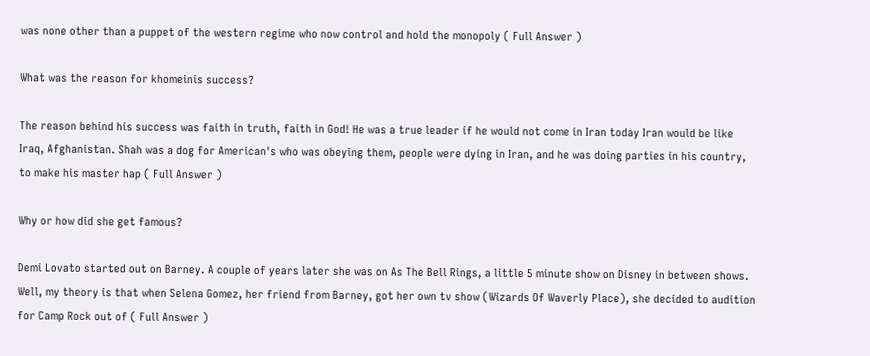was none other than a puppet of the western regime who now control and hold the monopoly ( Full Answer )

What was the reason for khomeinis success?

The reason behind his success was faith in truth, faith in God! He was a true leader if he would not come in Iran today Iran would be like Iraq, Afghanistan. Shah was a dog for American's who was obeying them, people were dying in Iran, and he was doing parties in his country, to make his master hap ( Full Answer )

Why or how did she get famous?

Demi Lovato started out on Barney. A couple of years later she was on As The Bell Rings, a little 5 minute show on Disney in between shows. Well, my theory is that when Selena Gomez, her friend from Barney, got her own tv show (Wizards Of Waverly Place), she decided to audition for Camp Rock out of ( Full Answer )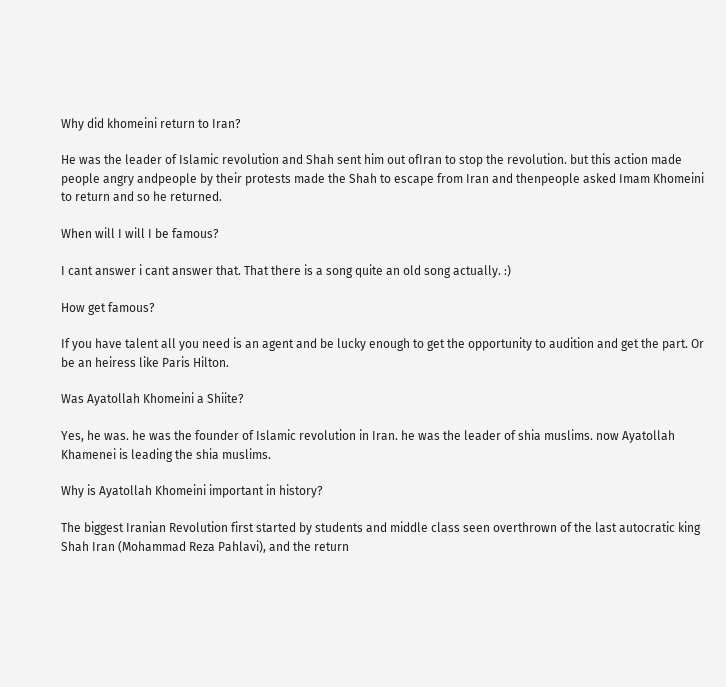Why did khomeini return to Iran?

He was the leader of Islamic revolution and Shah sent him out ofIran to stop the revolution. but this action made people angry andpeople by their protests made the Shah to escape from Iran and thenpeople asked Imam Khomeini to return and so he returned.

When will I will I be famous?

I cant answer i cant answer that. That there is a song quite an old song actually. :)

How get famous?

If you have talent all you need is an agent and be lucky enough to get the opportunity to audition and get the part. Or be an heiress like Paris Hilton.

Was Ayatollah Khomeini a Shiite?

Yes, he was. he was the founder of Islamic revolution in Iran. he was the leader of shia muslims. now Ayatollah Khamenei is leading the shia muslims.

Why is Ayatollah Khomeini important in history?

The biggest Iranian Revolution first started by students and middle class seen overthrown of the last autocratic king Shah Iran (Mohammad Reza Pahlavi), and the return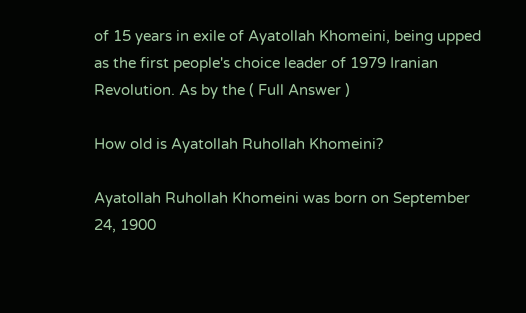of 15 years in exile of Ayatollah Khomeini, being upped as the first people's choice leader of 1979 Iranian Revolution. As by the ( Full Answer )

How old is Ayatollah Ruhollah Khomeini?

Ayatollah Ruhollah Khomeini was born on September 24, 1900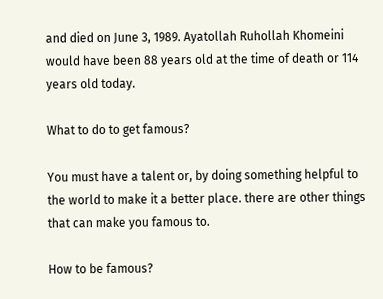and died on June 3, 1989. Ayatollah Ruhollah Khomeini would have been 88 years old at the time of death or 114 years old today.

What to do to get famous?

You must have a talent or, by doing something helpful to the world to make it a better place. there are other things that can make you famous to.

How to be famous?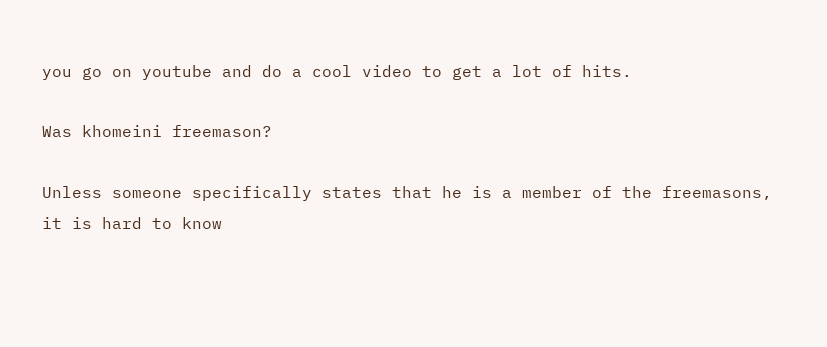you go on youtube and do a cool video to get a lot of hits.

Was khomeini freemason?

Unless someone specifically states that he is a member of the freemasons, it is hard to know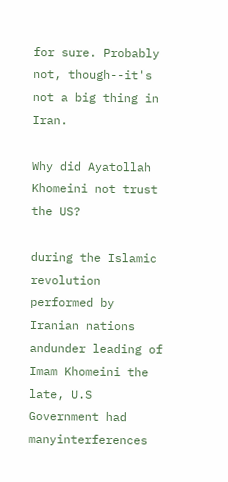for sure. Probably not, though--it's not a big thing in Iran.

Why did Ayatollah Khomeini not trust the US?

during the Islamic revolution performed by Iranian nations andunder leading of Imam Khomeini the late, U.S Government had manyinterferences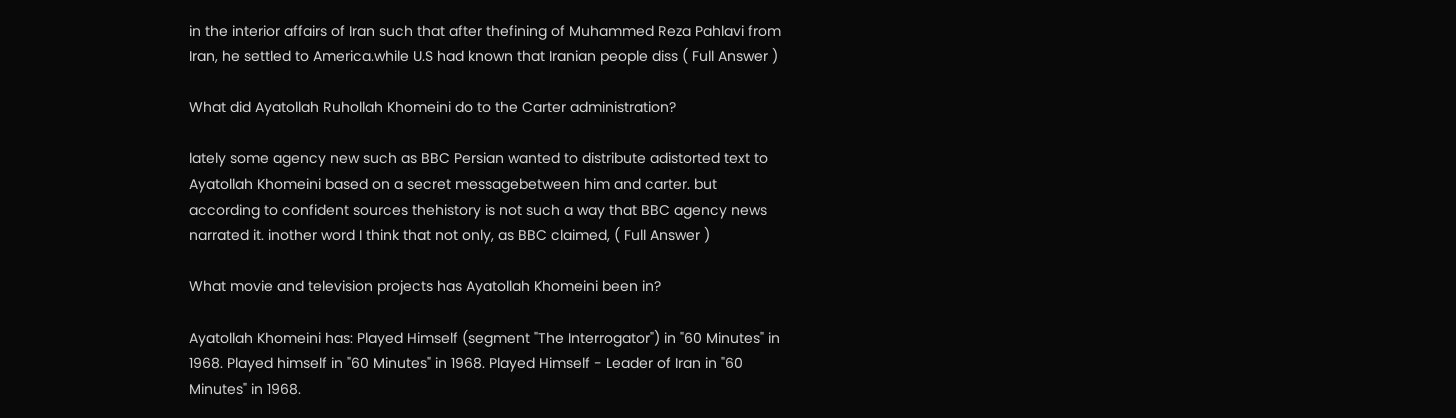in the interior affairs of Iran such that after thefining of Muhammed Reza Pahlavi from Iran, he settled to America.while U.S had known that Iranian people diss ( Full Answer )

What did Ayatollah Ruhollah Khomeini do to the Carter administration?

lately some agency new such as BBC Persian wanted to distribute adistorted text to Ayatollah Khomeini based on a secret messagebetween him and carter. but according to confident sources thehistory is not such a way that BBC agency news narrated it. inother word I think that not only, as BBC claimed, ( Full Answer )

What movie and television projects has Ayatollah Khomeini been in?

Ayatollah Khomeini has: Played Himself (segment "The Interrogator") in "60 Minutes" in 1968. Played himself in "60 Minutes" in 1968. Played Himself - Leader of Iran in "60 Minutes" in 1968.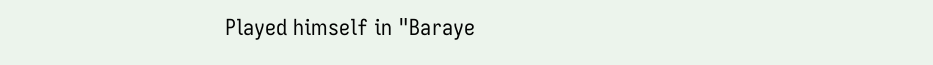Played himself in "Baraye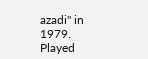azadi" in 1979. Played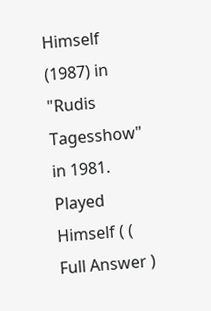Himself (1987) in "Rudis Tagesshow" in 1981. Played Himself ( ( Full Answer )